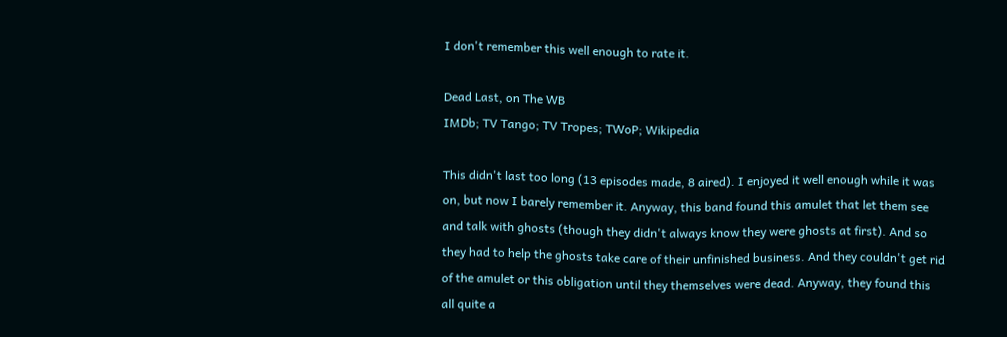I don't remember this well enough to rate it.

Dead Last, on The WB
IMDb; TV Tango; TV Tropes; TWoP; Wikipedia

This didn't last too long (13 episodes made, 8 aired). I enjoyed it well enough while it was on, but now I barely remember it. Anyway, this band found this amulet that let them see and talk with ghosts (though they didn't always know they were ghosts at first). And so they had to help the ghosts take care of their unfinished business. And they couldn't get rid of the amulet or this obligation until they themselves were dead. Anyway, they found this all quite a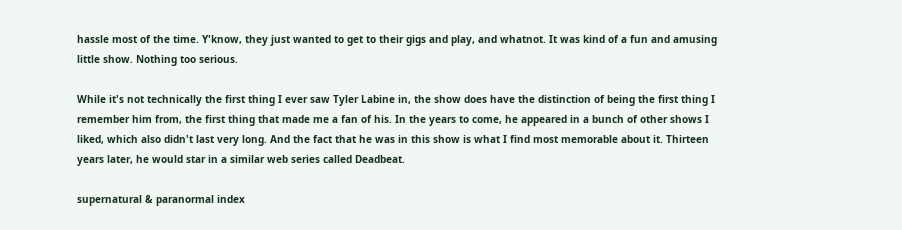hassle most of the time. Y'know, they just wanted to get to their gigs and play, and whatnot. It was kind of a fun and amusing little show. Nothing too serious.

While it's not technically the first thing I ever saw Tyler Labine in, the show does have the distinction of being the first thing I remember him from, the first thing that made me a fan of his. In the years to come, he appeared in a bunch of other shows I liked, which also didn't last very long. And the fact that he was in this show is what I find most memorable about it. Thirteen years later, he would star in a similar web series called Deadbeat.

supernatural & paranormal index